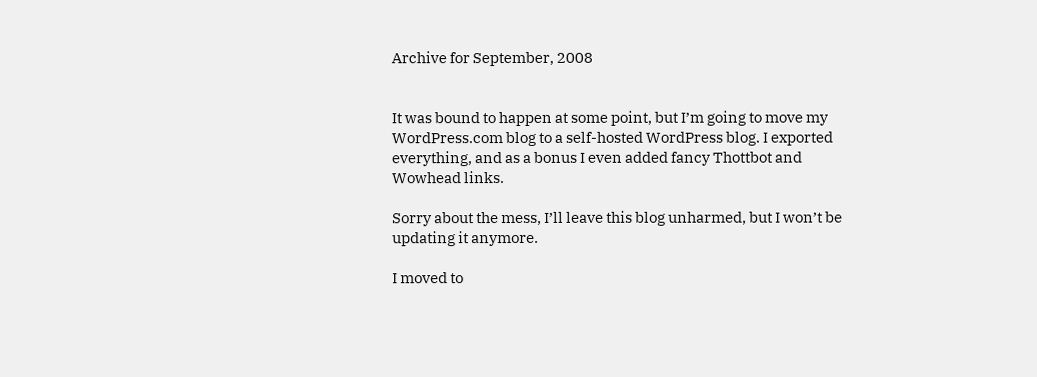Archive for September, 2008


It was bound to happen at some point, but I’m going to move my WordPress.com blog to a self-hosted WordPress blog. I exported everything, and as a bonus I even added fancy Thottbot and Wowhead links.

Sorry about the mess, I’ll leave this blog unharmed, but I won’t be updating it anymore.

I moved to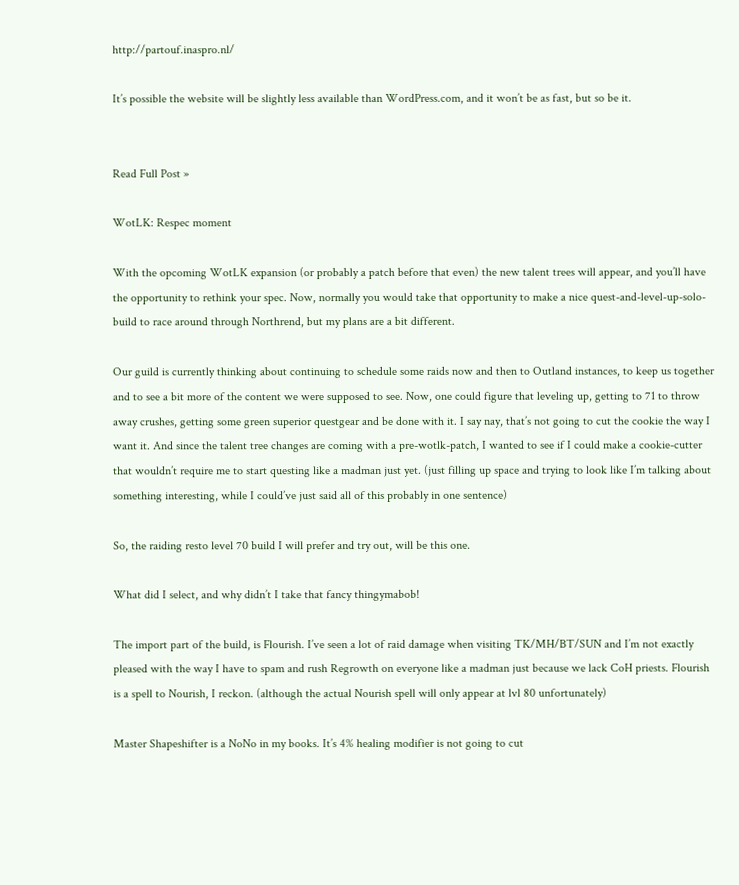http://partouf.inaspro.nl/

It’s possible the website will be slightly less available than WordPress.com, and it won’t be as fast, but so be it.


Read Full Post »

WotLK: Respec moment

With the opcoming WotLK expansion (or probably a patch before that even) the new talent trees will appear, and you’ll have the opportunity to rethink your spec. Now, normally you would take that opportunity to make a nice quest-and-level-up-solo-build to race around through Northrend, but my plans are a bit different.

Our guild is currently thinking about continuing to schedule some raids now and then to Outland instances, to keep us together and to see a bit more of the content we were supposed to see. Now, one could figure that leveling up, getting to 71 to throw away crushes, getting some green superior questgear and be done with it. I say nay, that’s not going to cut the cookie the way I want it. And since the talent tree changes are coming with a pre-wotlk-patch, I wanted to see if I could make a cookie-cutter that wouldn’t require me to start questing like a madman just yet. (just filling up space and trying to look like I’m talking about something interesting, while I could’ve just said all of this probably in one sentence)

So, the raiding resto level 70 build I will prefer and try out, will be this one.

What did I select, and why didn’t I take that fancy thingymabob!

The import part of the build, is Flourish. I’ve seen a lot of raid damage when visiting TK/MH/BT/SUN and I’m not exactly pleased with the way I have to spam and rush Regrowth on everyone like a madman just because we lack CoH priests. Flourish is a spell to Nourish, I reckon. (although the actual Nourish spell will only appear at lvl 80 unfortunately)

Master Shapeshifter is a NoNo in my books. It’s 4% healing modifier is not going to cut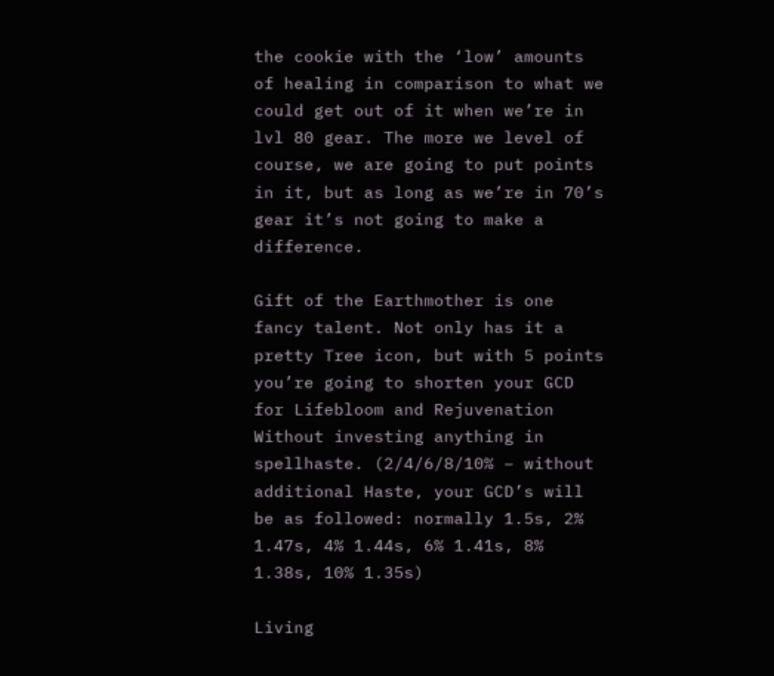the cookie with the ‘low’ amounts of healing in comparison to what we could get out of it when we’re in lvl 80 gear. The more we level of course, we are going to put points in it, but as long as we’re in 70’s gear it’s not going to make a difference.

Gift of the Earthmother is one fancy talent. Not only has it a pretty Tree icon, but with 5 points you’re going to shorten your GCD for Lifebloom and Rejuvenation Without investing anything in spellhaste. (2/4/6/8/10% – without additional Haste, your GCD’s will be as followed: normally 1.5s, 2% 1.47s, 4% 1.44s, 6% 1.41s, 8% 1.38s, 10% 1.35s)

Living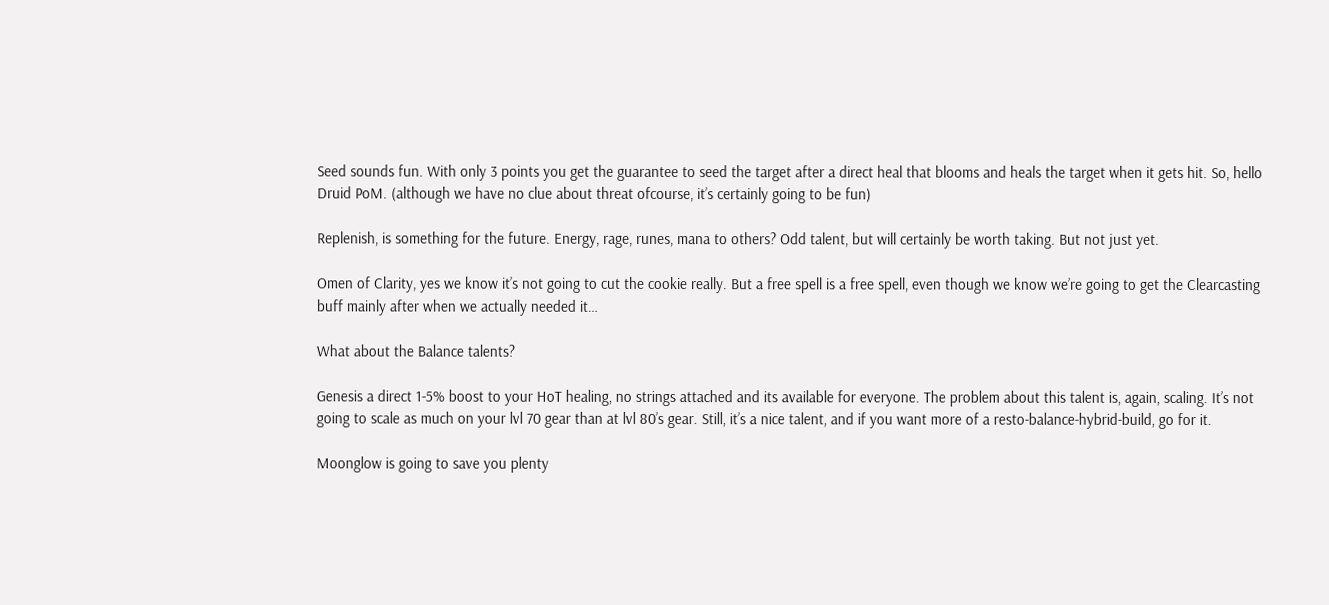Seed sounds fun. With only 3 points you get the guarantee to seed the target after a direct heal that blooms and heals the target when it gets hit. So, hello Druid PoM. (although we have no clue about threat ofcourse, it’s certainly going to be fun)

Replenish, is something for the future. Energy, rage, runes, mana to others? Odd talent, but will certainly be worth taking. But not just yet.

Omen of Clarity, yes we know it’s not going to cut the cookie really. But a free spell is a free spell, even though we know we’re going to get the Clearcasting buff mainly after when we actually needed it…

What about the Balance talents?

Genesis a direct 1-5% boost to your HoT healing, no strings attached and its available for everyone. The problem about this talent is, again, scaling. It’s not going to scale as much on your lvl 70 gear than at lvl 80’s gear. Still, it’s a nice talent, and if you want more of a resto-balance-hybrid-build, go for it.

Moonglow is going to save you plenty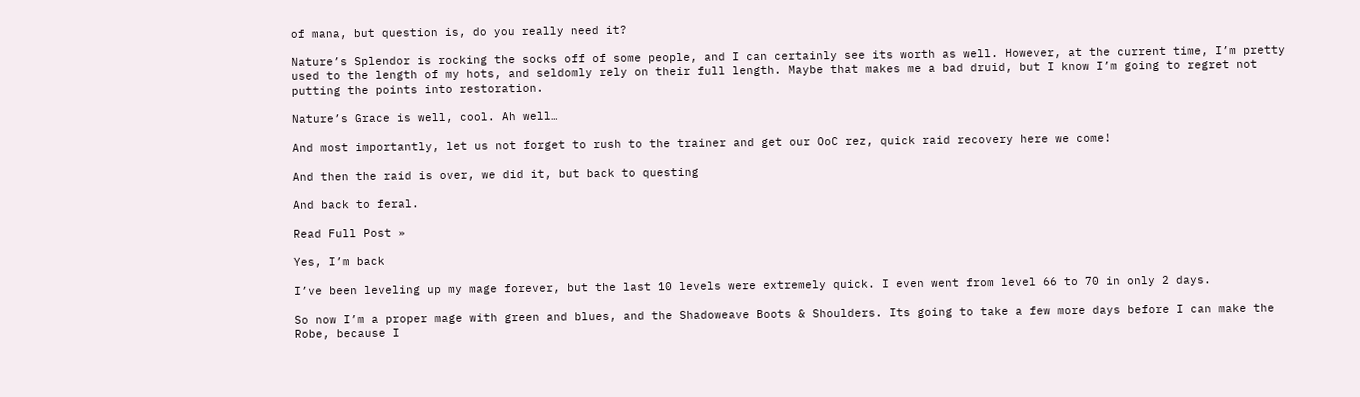of mana, but question is, do you really need it?

Nature’s Splendor is rocking the socks off of some people, and I can certainly see its worth as well. However, at the current time, I’m pretty used to the length of my hots, and seldomly rely on their full length. Maybe that makes me a bad druid, but I know I’m going to regret not putting the points into restoration.

Nature’s Grace is well, cool. Ah well…

And most importantly, let us not forget to rush to the trainer and get our OoC rez, quick raid recovery here we come!

And then the raid is over, we did it, but back to questing

And back to feral.

Read Full Post »

Yes, I’m back

I’ve been leveling up my mage forever, but the last 10 levels were extremely quick. I even went from level 66 to 70 in only 2 days.

So now I’m a proper mage with green and blues, and the Shadoweave Boots & Shoulders. Its going to take a few more days before I can make the Robe, because I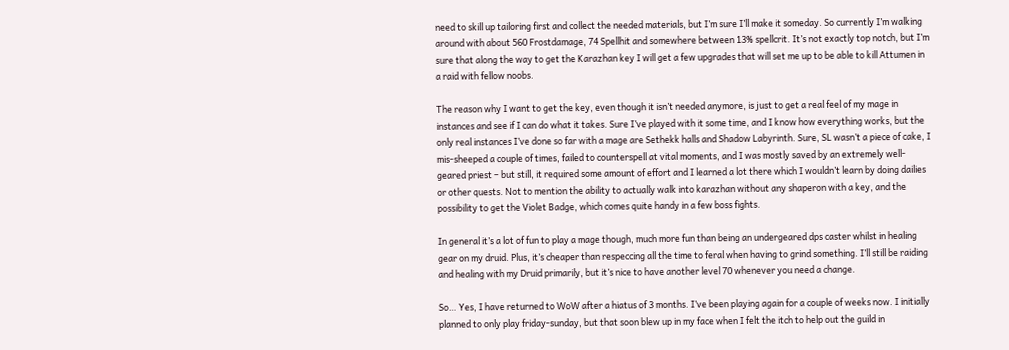need to skill up tailoring first and collect the needed materials, but I’m sure I’ll make it someday. So currently I’m walking around with about 560 Frostdamage, 74 Spellhit and somewhere between 13% spellcrit. It’s not exactly top notch, but I’m sure that along the way to get the Karazhan key I will get a few upgrades that will set me up to be able to kill Attumen in a raid with fellow noobs.

The reason why I want to get the key, even though it isn’t needed anymore, is just to get a real feel of my mage in instances and see if I can do what it takes. Sure I’ve played with it some time, and I know how everything works, but the only real instances I’ve done so far with a mage are Sethekk halls and Shadow Labyrinth. Sure, SL wasn’t a piece of cake, I mis-sheeped a couple of times, failed to counterspell at vital moments, and I was mostly saved by an extremely well-geared priest – but still, it required some amount of effort and I learned a lot there which I wouldn’t learn by doing dailies or other quests. Not to mention the ability to actually walk into karazhan without any shaperon with a key, and the possibility to get the Violet Badge, which comes quite handy in a few boss fights.

In general it’s a lot of fun to play a mage though, much more fun than being an undergeared dps caster whilst in healing gear on my druid. Plus, it’s cheaper than respeccing all the time to feral when having to grind something. I’ll still be raiding and healing with my Druid primarily, but it’s nice to have another level 70 whenever you need a change.

So… Yes, I have returned to WoW after a hiatus of 3 months. I’ve been playing again for a couple of weeks now. I initially planned to only play friday-sunday, but that soon blew up in my face when I felt the itch to help out the guild in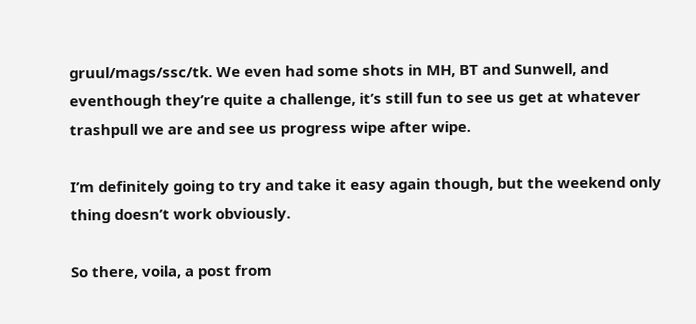gruul/mags/ssc/tk. We even had some shots in MH, BT and Sunwell, and eventhough they’re quite a challenge, it’s still fun to see us get at whatever trashpull we are and see us progress wipe after wipe.

I’m definitely going to try and take it easy again though, but the weekend only thing doesn’t work obviously.

So there, voila, a post from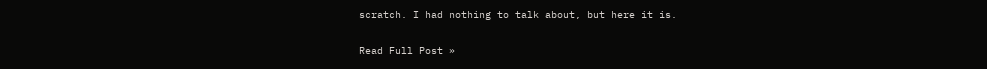scratch. I had nothing to talk about, but here it is.

Read Full Post »